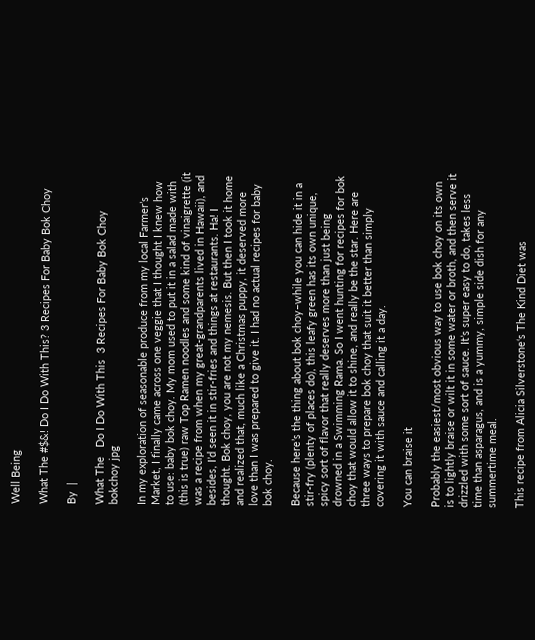Well Being

What The #$&! Do I Do With This? 3 Recipes For Baby Bok Choy

By  |

What The   Do I Do With This  3 Recipes For Baby Bok Choy bokchoy jpg

In my exploration of seasonable produce from my local Farmer’s Market, I finally came across one veggie that I thought I knew how to use: baby bok choy. My mom used to put it in a salad made with (this is true) raw Top Ramen noodles and some kind of vinaigrette (it was a recipe from when my great-grandparents lived in Hawaii), and besides, I’d seen it in stir-fries and things at restaurants. Ha! I thought. Bok choy, you are not my nemesis. But then I took it home and realized that, much like a Christmas puppy, it deserved more love than I was prepared to give it. I had no actual recipes for baby bok choy.

Because here’s the thing about bok choy–while you can hide it in a stir-fry (plenty of places do), this leafy green has its own unique, spicy sort of flavor that really deserves more than just being drowned in a Swimming Rama. So I went hunting for recipes for bok choy that would allow it to shine, and really be the star. Here are three ways to prepare bok choy that suit it better than simply covering it with sauce and calling it a day.

You can braise it

Probably the easiest/most obvious way to use bok choy on its own is to lightly braise or wilt it in some water or broth, and then serve it drizzled with some sort of sauce. It’s super easy to do, takes less time than asparagus, and is a yummy, simple side dish for any summertime meal.

This recipe from Alicia Silverstone‘s The Kind Diet was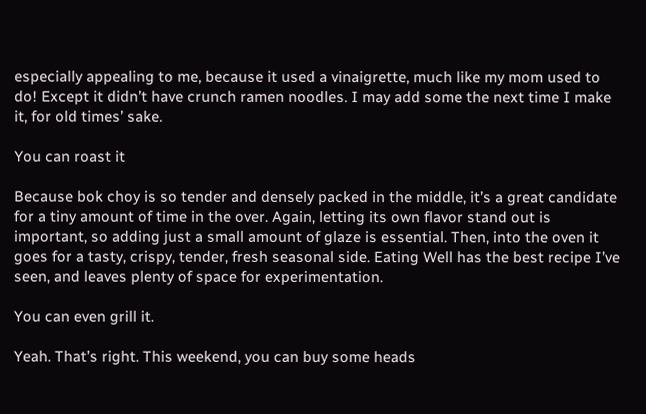especially appealing to me, because it used a vinaigrette, much like my mom used to do! Except it didn’t have crunch ramen noodles. I may add some the next time I make it, for old times’ sake.

You can roast it

Because bok choy is so tender and densely packed in the middle, it’s a great candidate for a tiny amount of time in the over. Again, letting its own flavor stand out is important, so adding just a small amount of glaze is essential. Then, into the oven it goes for a tasty, crispy, tender, fresh seasonal side. Eating Well has the best recipe I’ve seen, and leaves plenty of space for experimentation.

You can even grill it.

Yeah. That’s right. This weekend, you can buy some heads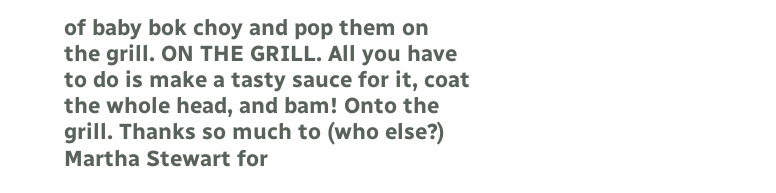of baby bok choy and pop them on the grill. ON THE GRILL. All you have to do is make a tasty sauce for it, coat the whole head, and bam! Onto the grill. Thanks so much to (who else?) Martha Stewart for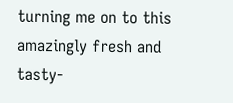turning me on to this amazingly fresh and tasty-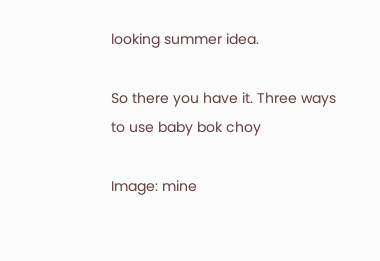looking summer idea.

So there you have it. Three ways to use baby bok choy

Image: mine